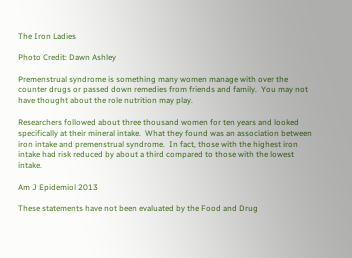The Iron Ladies

Photo Credit: Dawn Ashley

Premenstrual syndrome is something many women manage with over the counter drugs or passed down remedies from friends and family.  You may not have thought about the role nutrition may play.

Researchers followed about three thousand women for ten years and looked specifically at their mineral intake.  What they found was an association between iron intake and premenstrual syndrome.  In fact, those with the highest iron intake had risk reduced by about a third compared to those with the lowest intake.

Am J Epidemiol 2013

These statements have not been evaluated by the Food and Drug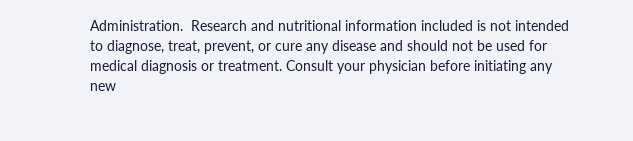Administration.  Research and nutritional information included is not intended to diagnose, treat, prevent, or cure any disease and should not be used for medical diagnosis or treatment. Consult your physician before initiating any new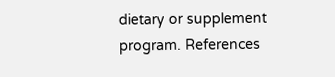dietary or supplement program. References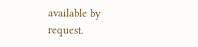available by request.